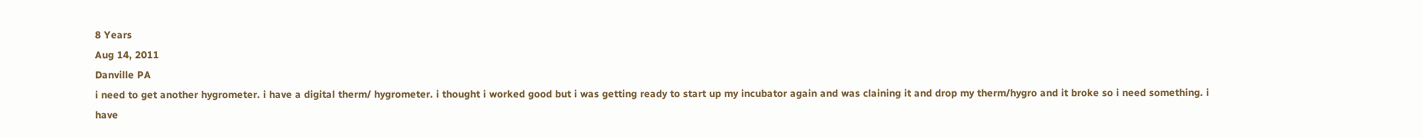8 Years
Aug 14, 2011
Danville PA
i need to get another hygrometer. i have a digital therm/ hygrometer. i thought i worked good but i was getting ready to start up my incubator again and was claining it and drop my therm/hygro and it broke so i need something. i have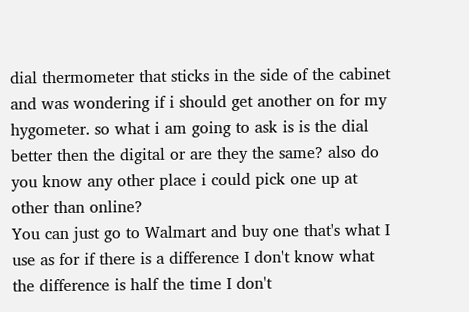dial thermometer that sticks in the side of the cabinet and was wondering if i should get another on for my hygometer. so what i am going to ask is is the dial better then the digital or are they the same? also do you know any other place i could pick one up at other than online?
You can just go to Walmart and buy one that's what I use as for if there is a difference I don't know what the difference is half the time I don't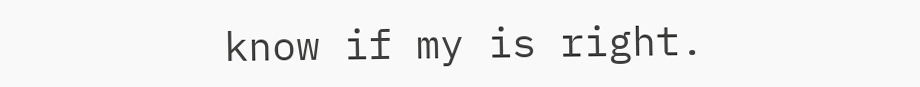know if my is right.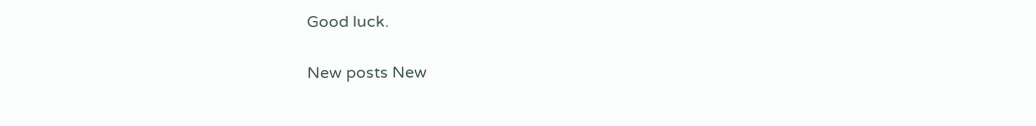Good luck.

New posts New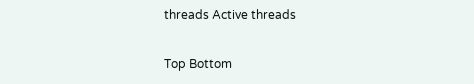threads Active threads

Top Bottom